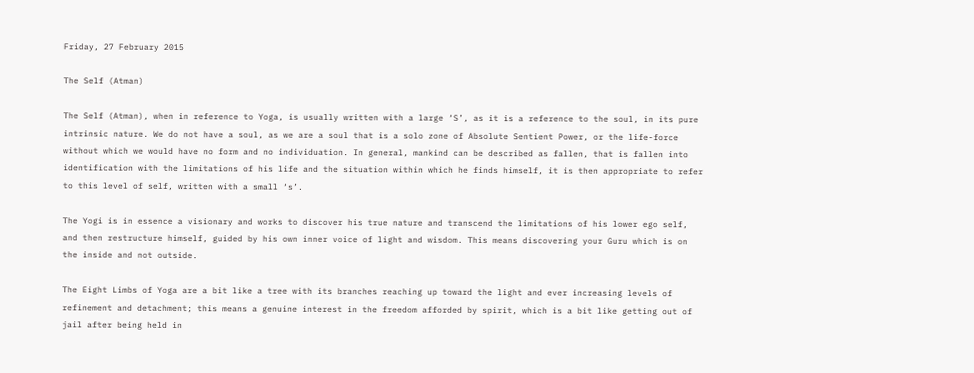Friday, 27 February 2015

The Self (Atman)

The Self (Atman), when in reference to Yoga, is usually written with a large ‘S’, as it is a reference to the soul, in its pure intrinsic nature. We do not have a soul, as we are a soul that is a solo zone of Absolute Sentient Power, or the life-force without which we would have no form and no individuation. In general, mankind can be described as fallen, that is fallen into identification with the limitations of his life and the situation within which he finds himself, it is then appropriate to refer to this level of self, written with a small ‘s’.

The Yogi is in essence a visionary and works to discover his true nature and transcend the limitations of his lower ego self, and then restructure himself, guided by his own inner voice of light and wisdom. This means discovering your Guru which is on the inside and not outside.

The Eight Limbs of Yoga are a bit like a tree with its branches reaching up toward the light and ever increasing levels of refinement and detachment; this means a genuine interest in the freedom afforded by spirit, which is a bit like getting out of jail after being held in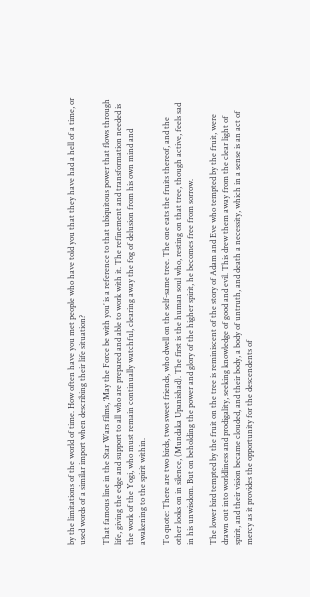by the limitations of the world of time. How often have you met people who have told you that they have had a hell of a time, or used words of a similar import when describing their life situation?

That famous line in the Star Wars films, ‘May the Force be with you’ is a reference to that ubiquitous power that flows through life, giving the edge and support to all who are prepared and able to work with it. The refinement and transformation needed is the work of the Yogi, who must remain continually watchful, clearing away the fog of delusion from his own mind and awakening to the spirit within.

To quote: There are two birds, two sweet friends, who dwell on the self-same tree. The one eats the fruits thereof, and the other looks on in silence, (Mundaka Upanishad). The first is the human soul who, resting on that tree, though active, feels sad in his unwisdom. But on beholding the power and glory of the higher spirit, he becomes free from sorrow.

The lower bird tempted by the fruit on the tree is reminiscent of the story of Adam and Eve who tempted by the fruit, were drawn out into worldliness and prodigality, seeking knowledge of good and evil. This drew them away from the clear light of spirit, and their vision became clouded, and their body, a body of untruth, and death a necessity, which in a sense is an act of mercy as it provides the opportunity for the descendents of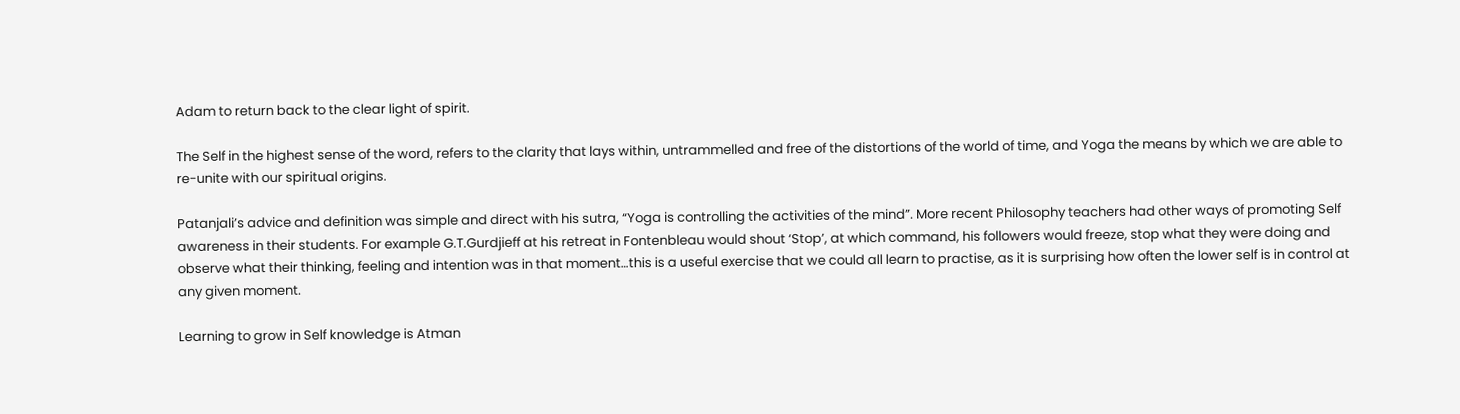Adam to return back to the clear light of spirit.

The Self in the highest sense of the word, refers to the clarity that lays within, untrammelled and free of the distortions of the world of time, and Yoga the means by which we are able to re-unite with our spiritual origins.

Patanjali’s advice and definition was simple and direct with his sutra, “Yoga is controlling the activities of the mind”. More recent Philosophy teachers had other ways of promoting Self awareness in their students. For example G.T.Gurdjieff at his retreat in Fontenbleau would shout ‘Stop’, at which command, his followers would freeze, stop what they were doing and observe what their thinking, feeling and intention was in that moment…this is a useful exercise that we could all learn to practise, as it is surprising how often the lower self is in control at any given moment.

Learning to grow in Self knowledge is Atman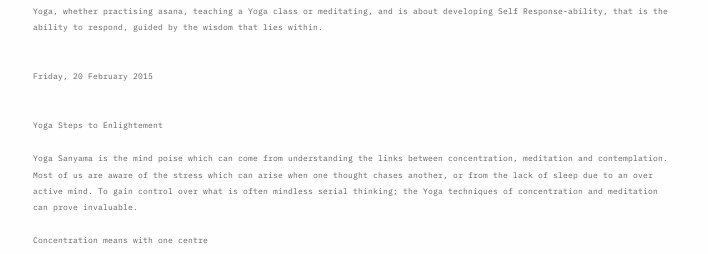Yoga, whether practising asana, teaching a Yoga class or meditating, and is about developing Self Response-ability, that is the ability to respond, guided by the wisdom that lies within.


Friday, 20 February 2015


Yoga Steps to Enlightement

Yoga Sanyama is the mind poise which can come from understanding the links between concentration, meditation and contemplation. Most of us are aware of the stress which can arise when one thought chases another, or from the lack of sleep due to an over active mind. To gain control over what is often mindless serial thinking; the Yoga techniques of concentration and meditation can prove invaluable.

Concentration means with one centre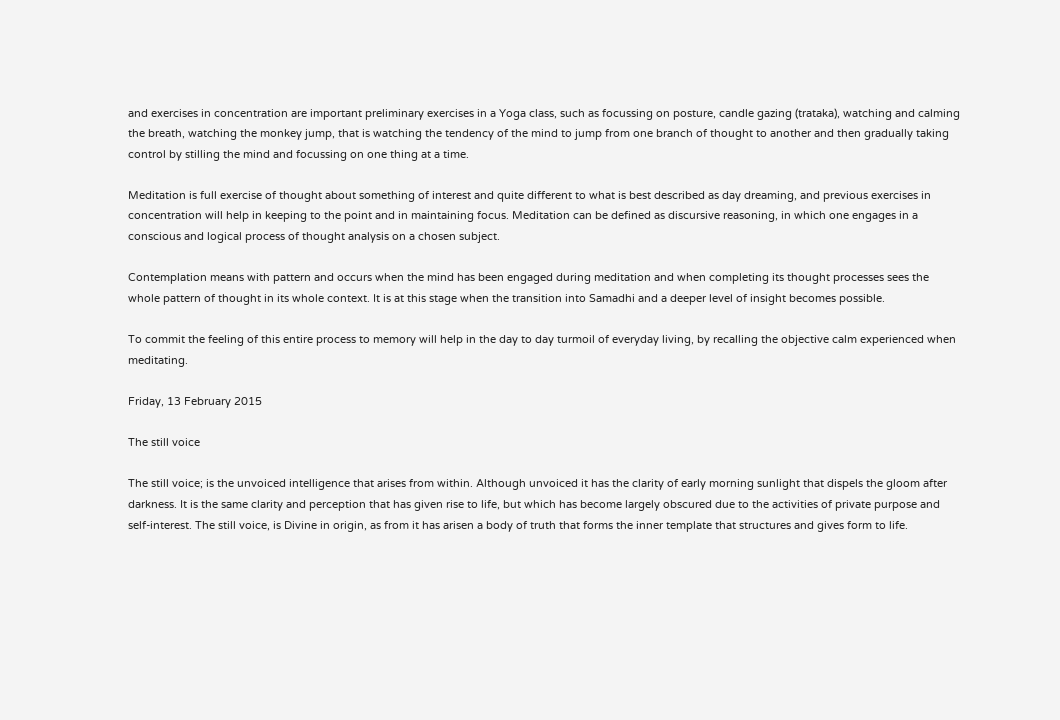and exercises in concentration are important preliminary exercises in a Yoga class, such as focussing on posture, candle gazing (trataka), watching and calming the breath, watching the monkey jump, that is watching the tendency of the mind to jump from one branch of thought to another and then gradually taking control by stilling the mind and focussing on one thing at a time.

Meditation is full exercise of thought about something of interest and quite different to what is best described as day dreaming, and previous exercises in concentration will help in keeping to the point and in maintaining focus. Meditation can be defined as discursive reasoning, in which one engages in a conscious and logical process of thought analysis on a chosen subject.

Contemplation means with pattern and occurs when the mind has been engaged during meditation and when completing its thought processes sees the whole pattern of thought in its whole context. It is at this stage when the transition into Samadhi and a deeper level of insight becomes possible.

To commit the feeling of this entire process to memory will help in the day to day turmoil of everyday living, by recalling the objective calm experienced when meditating.

Friday, 13 February 2015

The still voice

The still voice; is the unvoiced intelligence that arises from within. Although unvoiced it has the clarity of early morning sunlight that dispels the gloom after darkness. It is the same clarity and perception that has given rise to life, but which has become largely obscured due to the activities of private purpose and self-interest. The still voice, is Divine in origin, as from it has arisen a body of truth that forms the inner template that structures and gives form to life.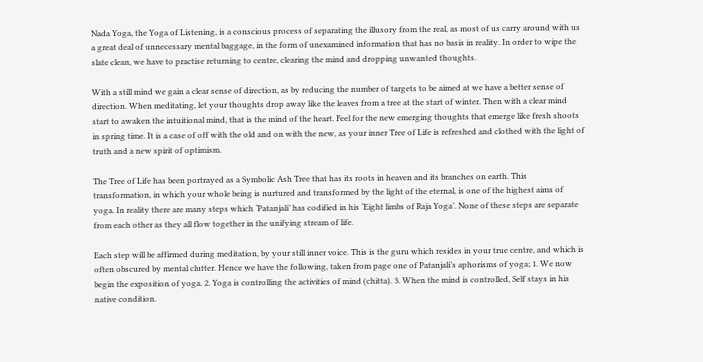Nada Yoga, the Yoga of Listening, is a conscious process of separating the illusory from the real, as most of us carry around with us a great deal of unnecessary mental baggage, in the form of unexamined information that has no basis in reality. In order to wipe the slate clean, we have to practise returning to centre, clearing the mind and dropping unwanted thoughts.

With a still mind we gain a clear sense of direction, as by reducing the number of targets to be aimed at we have a better sense of direction. When meditating, let your thoughts drop away like the leaves from a tree at the start of winter. Then with a clear mind start to awaken the intuitional mind, that is the mind of the heart. Feel for the new emerging thoughts that emerge like fresh shoots in spring time. It is a case of off with the old and on with the new, as your inner Tree of Life is refreshed and clothed with the light of truth and a new spirit of optimism.

The Tree of Life has been portrayed as a Symbolic Ash Tree that has its roots in heaven and its branches on earth. This transformation, in which your whole being is nurtured and transformed by the light of the eternal, is one of the highest aims of yoga. In reality there are many steps which ‘Patanjali’ has codified in his ‘Eight limbs of Raja Yoga’. None of these steps are separate from each other as they all flow together in the unifying stream of life.

Each step will be affirmed during meditation, by your still inner voice. This is the guru which resides in your true centre, and which is often obscured by mental clutter. Hence we have the following, taken from page one of Patanjali’s aphorisms of yoga; 1. We now begin the exposition of yoga. 2. Yoga is controlling the activities of mind (chitta). 3. When the mind is controlled, Self stays in his native condition.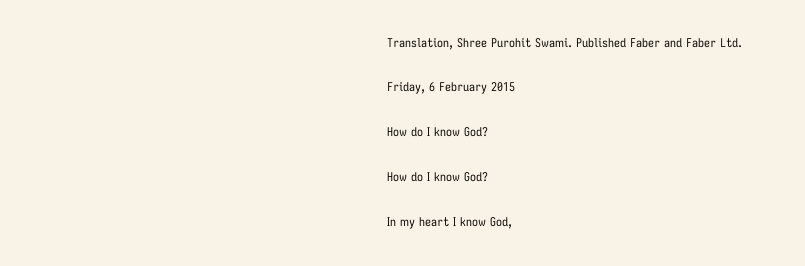Translation, Shree Purohit Swami. Published Faber and Faber Ltd.

Friday, 6 February 2015

How do I know God?

How do I know God?

In my heart I know God,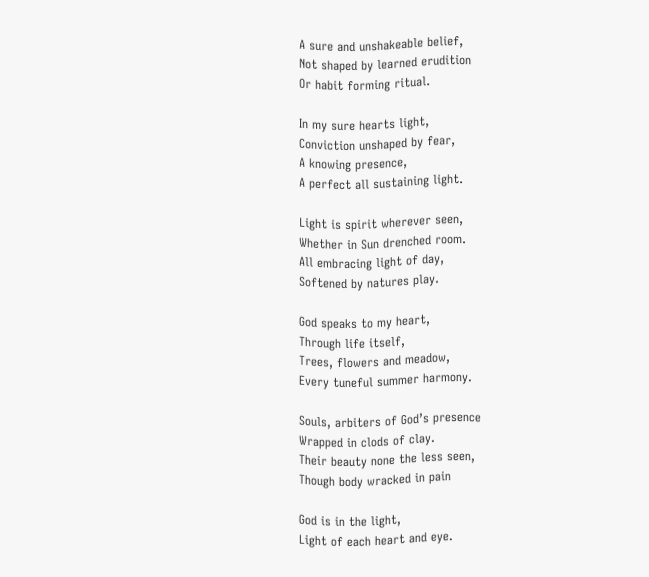A sure and unshakeable belief,
Not shaped by learned erudition
Or habit forming ritual.

In my sure hearts light,
Conviction unshaped by fear,
A knowing presence,
A perfect all sustaining light.

Light is spirit wherever seen,
Whether in Sun drenched room.
All embracing light of day,
Softened by natures play.

God speaks to my heart,
Through life itself,
Trees, flowers and meadow,
Every tuneful summer harmony.

Souls, arbiters of God’s presence
Wrapped in clods of clay.
Their beauty none the less seen,
Though body wracked in pain

God is in the light,
Light of each heart and eye.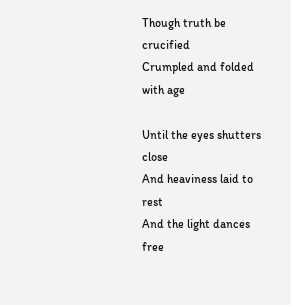Though truth be crucified
Crumpled and folded with age

Until the eyes shutters close
And heaviness laid to rest
And the light dances free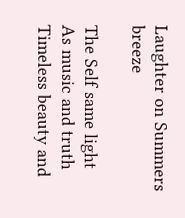Laughter on Summers breeze

The Self same light
As music and truth
Timeless beauty and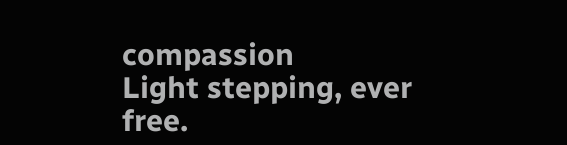compassion
Light stepping, ever free.